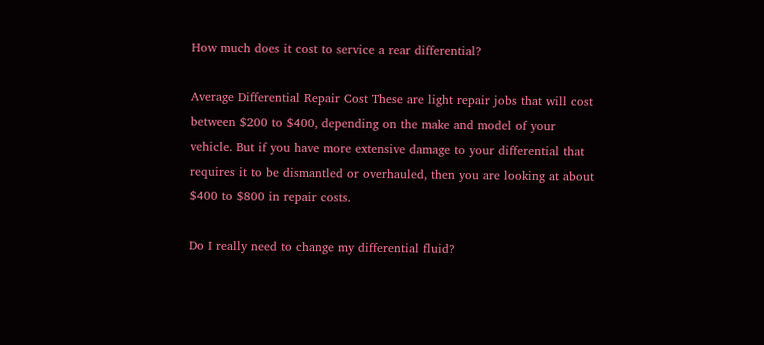How much does it cost to service a rear differential?

Average Differential Repair Cost These are light repair jobs that will cost between $200 to $400, depending on the make and model of your vehicle. But if you have more extensive damage to your differential that requires it to be dismantled or overhauled, then you are looking at about $400 to $800 in repair costs.

Do I really need to change my differential fluid?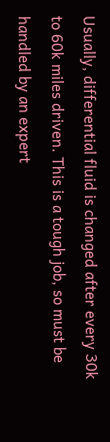Usually, differential fluid is changed after every 30k to 60k miles driven. This is a tough job, so must be handled by an expert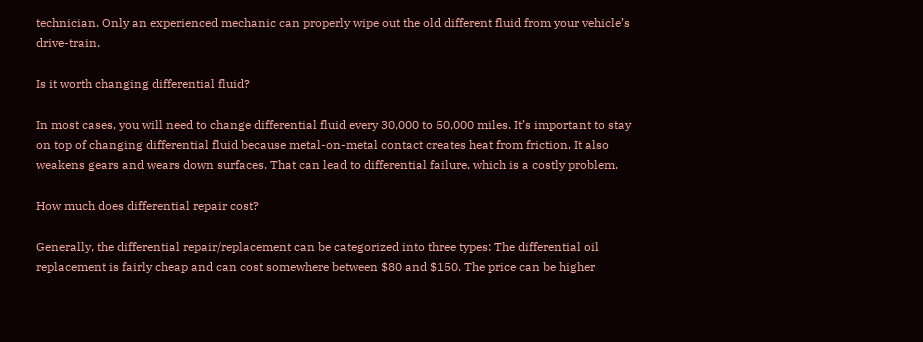technician. Only an experienced mechanic can properly wipe out the old different fluid from your vehicle’s drive-train.

Is it worth changing differential fluid?

In most cases, you will need to change differential fluid every 30,000 to 50,000 miles. It’s important to stay on top of changing differential fluid because metal-on-metal contact creates heat from friction. It also weakens gears and wears down surfaces. That can lead to differential failure, which is a costly problem.

How much does differential repair cost?

Generally, the differential repair/replacement can be categorized into three types: The differential oil replacement is fairly cheap and can cost somewhere between $80 and $150. The price can be higher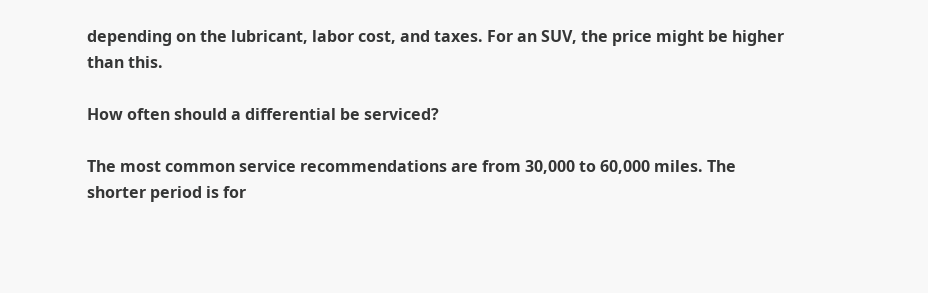depending on the lubricant, labor cost, and taxes. For an SUV, the price might be higher than this.

How often should a differential be serviced?

The most common service recommendations are from 30,000 to 60,000 miles. The shorter period is for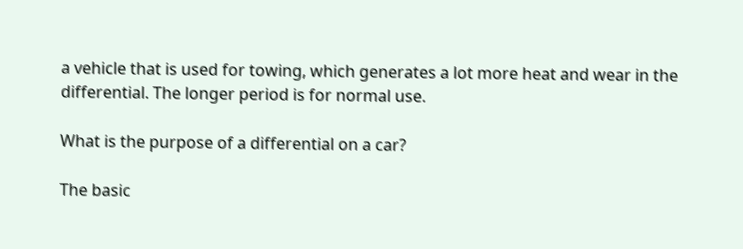a vehicle that is used for towing, which generates a lot more heat and wear in the differential. The longer period is for normal use.

What is the purpose of a differential on a car?

The basic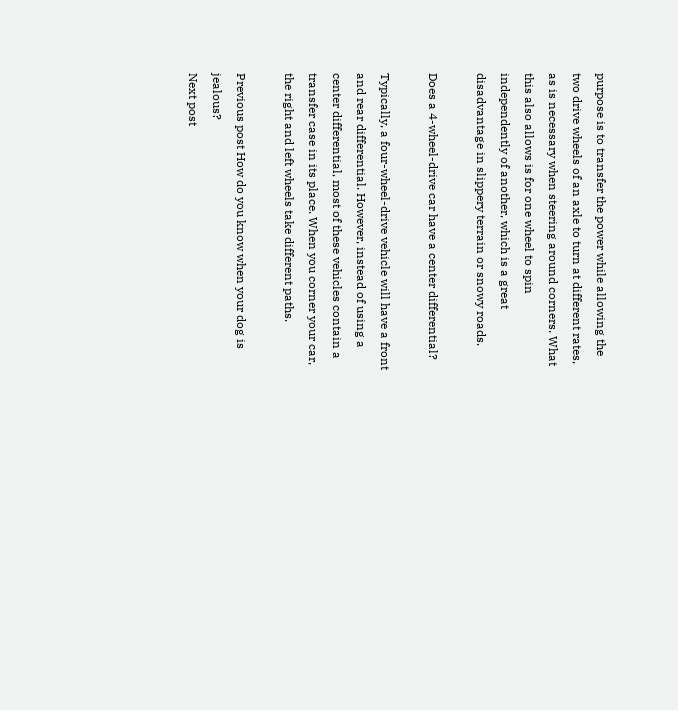purpose is to transfer the power while allowing the two drive wheels of an axle to turn at different rates, as is necessary when steering around corners. What this also allows is for one wheel to spin independently of another, which is a great disadvantage in slippery terrain or snowy roads.

Does a 4-wheel-drive car have a center differential?

Typically, a four-wheel-drive vehicle will have a front and rear differential. However, instead of using a center differential, most of these vehicles contain a transfer case in its place. When you corner your car, the right and left wheels take different paths.

Previous post How do you know when your dog is jealous?
Next post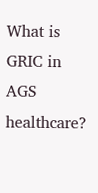What is GRIC in AGS healthcare?